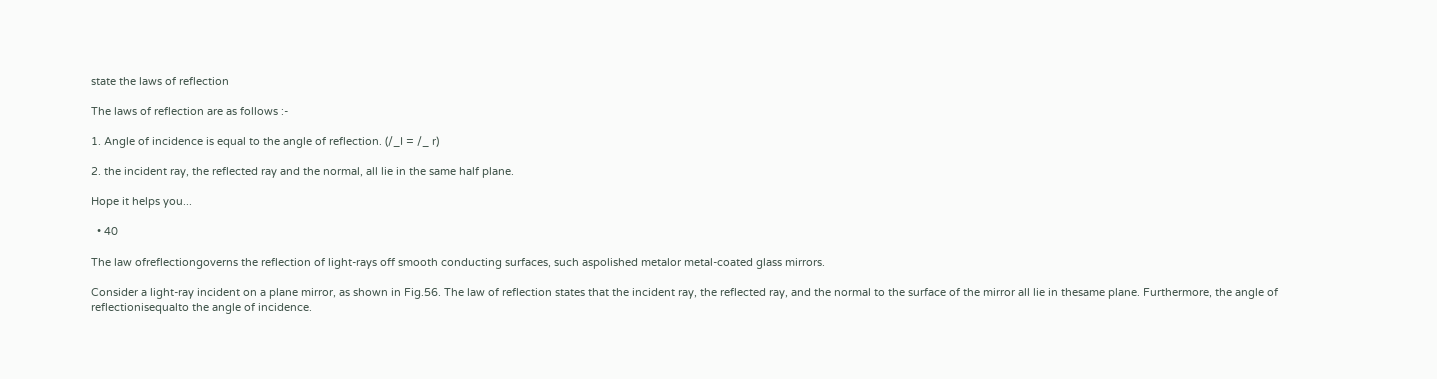state the laws of reflection

The laws of reflection are as follows :-

1. Angle of incidence is equal to the angle of reflection. (/_I = /_ r)

2. the incident ray, the reflected ray and the normal, all lie in the same half plane.

Hope it helps you...

  • 40

The law ofreflectiongoverns the reflection of light-rays off smooth conducting surfaces, such aspolished metalor metal-coated glass mirrors.

Consider a light-ray incident on a plane mirror, as shown in Fig.56. The law of reflection states that the incident ray, the reflected ray, and the normal to the surface of the mirror all lie in thesame plane. Furthermore, the angle of reflectionisequalto the angle of incidence.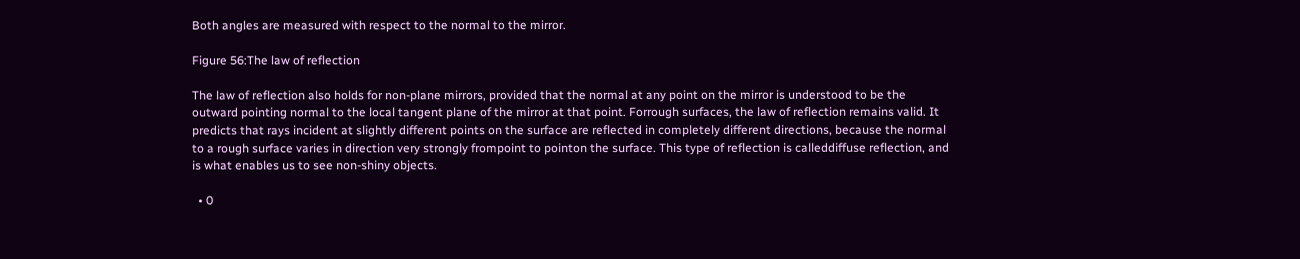Both angles are measured with respect to the normal to the mirror.

Figure 56:The law of reflection

The law of reflection also holds for non-plane mirrors, provided that the normal at any point on the mirror is understood to be the outward pointing normal to the local tangent plane of the mirror at that point. Forrough surfaces, the law of reflection remains valid. It predicts that rays incident at slightly different points on the surface are reflected in completely different directions, because the normal to a rough surface varies in direction very strongly frompoint to pointon the surface. This type of reflection is calleddiffuse reflection, and is what enables us to see non-shiny objects.

  • 0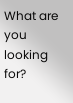What are you looking for?